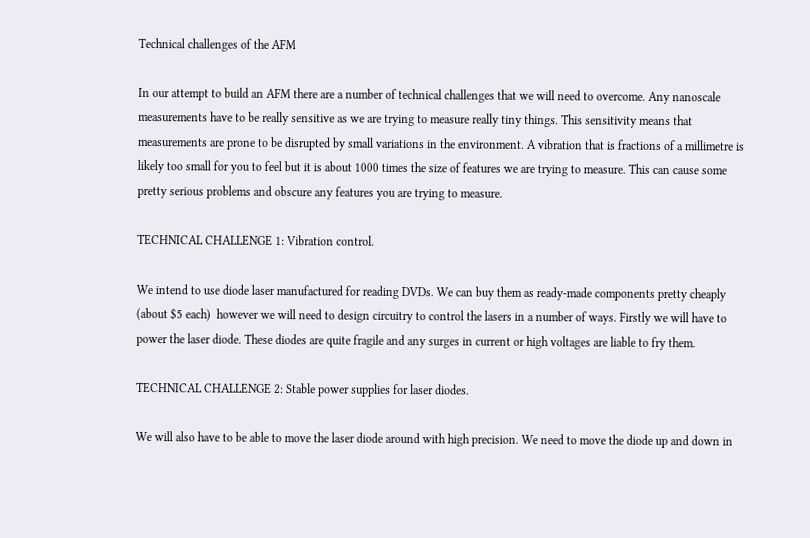Technical challenges of the AFM

In our attempt to build an AFM there are a number of technical challenges that we will need to overcome. Any nanoscale measurements have to be really sensitive as we are trying to measure really tiny things. This sensitivity means that measurements are prone to be disrupted by small variations in the environment. A vibration that is fractions of a millimetre is likely too small for you to feel but it is about 1000 times the size of features we are trying to measure. This can cause some pretty serious problems and obscure any features you are trying to measure.

TECHNICAL CHALLENGE 1: Vibration control.

We intend to use diode laser manufactured for reading DVDs. We can buy them as ready-made components pretty cheaply (about $5 each)  however we will need to design circuitry to control the lasers in a number of ways. Firstly we will have to power the laser diode. These diodes are quite fragile and any surges in current or high voltages are liable to fry them.

TECHNICAL CHALLENGE 2: Stable power supplies for laser diodes.

We will also have to be able to move the laser diode around with high precision. We need to move the diode up and down in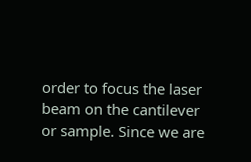order to focus the laser beam on the cantilever or sample. Since we are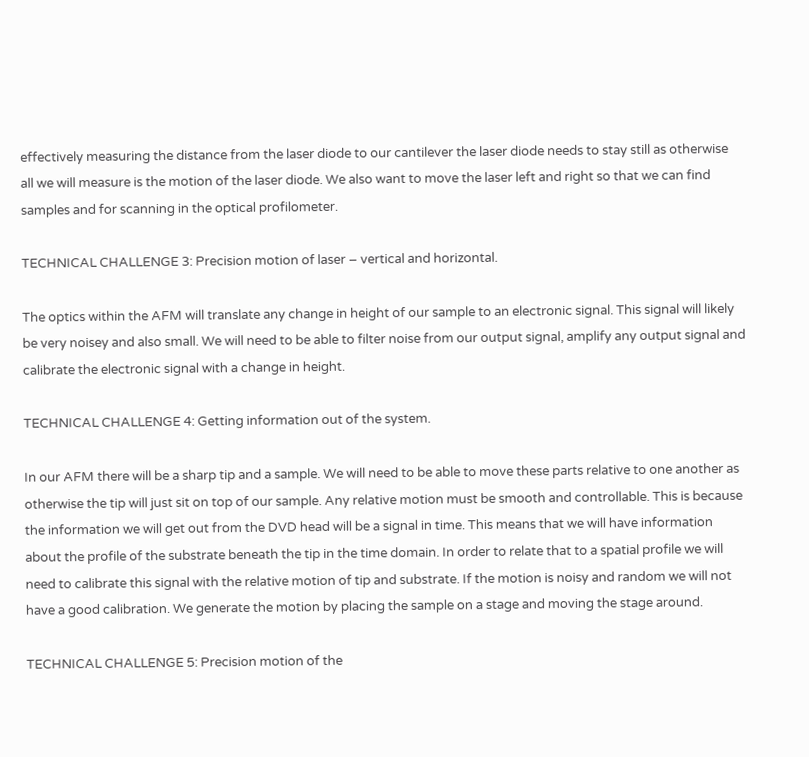effectively measuring the distance from the laser diode to our cantilever the laser diode needs to stay still as otherwise all we will measure is the motion of the laser diode. We also want to move the laser left and right so that we can find samples and for scanning in the optical profilometer.

TECHNICAL CHALLENGE 3: Precision motion of laser – vertical and horizontal.

The optics within the AFM will translate any change in height of our sample to an electronic signal. This signal will likely be very noisey and also small. We will need to be able to filter noise from our output signal, amplify any output signal and calibrate the electronic signal with a change in height.

TECHNICAL CHALLENGE 4: Getting information out of the system.

In our AFM there will be a sharp tip and a sample. We will need to be able to move these parts relative to one another as otherwise the tip will just sit on top of our sample. Any relative motion must be smooth and controllable. This is because the information we will get out from the DVD head will be a signal in time. This means that we will have information about the profile of the substrate beneath the tip in the time domain. In order to relate that to a spatial profile we will need to calibrate this signal with the relative motion of tip and substrate. If the motion is noisy and random we will not have a good calibration. We generate the motion by placing the sample on a stage and moving the stage around.

TECHNICAL CHALLENGE 5: Precision motion of the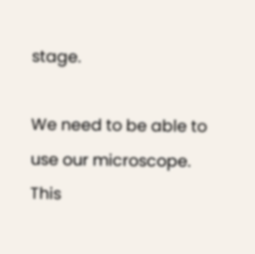stage.

We need to be able to use our microscope. This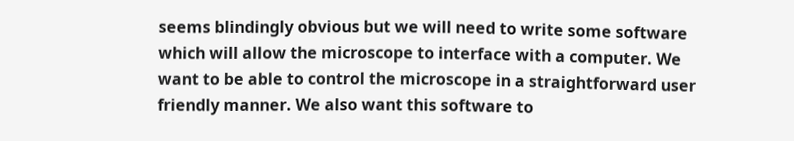seems blindingly obvious but we will need to write some software which will allow the microscope to interface with a computer. We want to be able to control the microscope in a straightforward user friendly manner. We also want this software to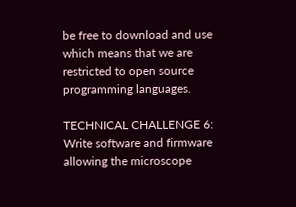be free to download and use which means that we are restricted to open source programming languages.

TECHNICAL CHALLENGE 6: Write software and firmware allowing the microscope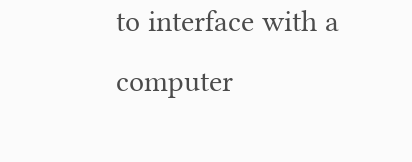to interface with a computer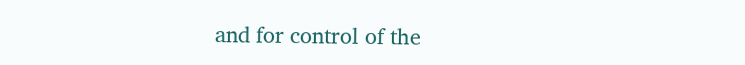and for control of the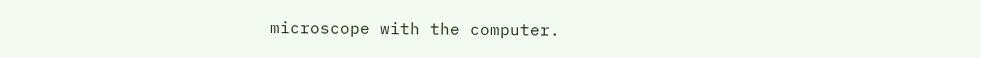microscope with the computer.